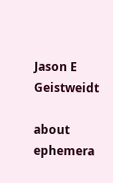Jason E Geistweidt

about ephemera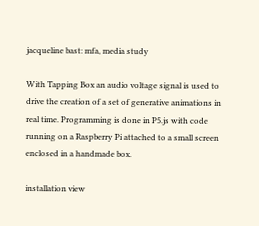jacqueline bast: mfa, media study

With Tapping Box an audio voltage signal is used to drive the creation of a set of generative animations in real time. Programming is done in P5.js with code running on a Raspberry Pi attached to a small screen enclosed in a handmade box.

installation view